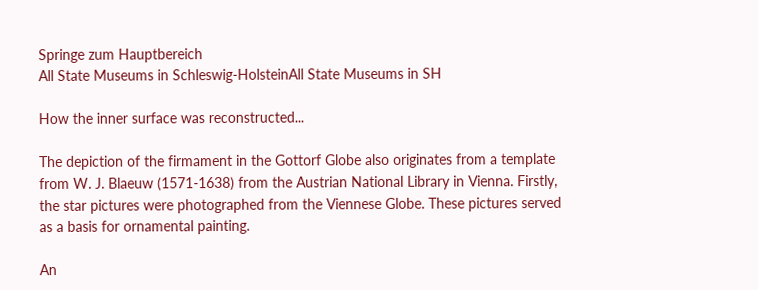Springe zum Hauptbereich
All State Museums in Schleswig-HolsteinAll State Museums in SH

How the inner surface was reconstructed...

The depiction of the firmament in the Gottorf Globe also originates from a template from W. J. Blaeuw (1571-1638) from the Austrian National Library in Vienna. Firstly, the star pictures were photographed from the Viennese Globe. These pictures served as a basis for ornamental painting.

An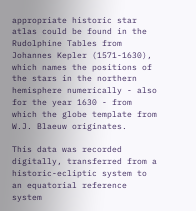appropriate historic star atlas could be found in the Rudolphine Tables from Johannes Kepler (1571-1630), which names the positions of the stars in the northern hemisphere numerically - also for the year 1630 - from which the globe template from W.J. Blaeuw originates.

This data was recorded digitally, transferred from a historic-ecliptic system to an equatorial reference system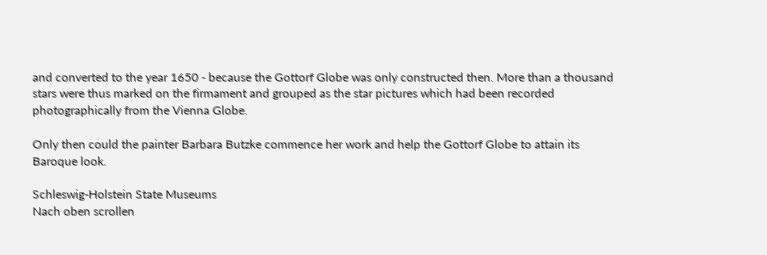and converted to the year 1650 - because the Gottorf Globe was only constructed then. More than a thousand stars were thus marked on the firmament and grouped as the star pictures which had been recorded photographically from the Vienna Globe.

Only then could the painter Barbara Butzke commence her work and help the Gottorf Globe to attain its Baroque look.

Schleswig-Holstein State Museums
Nach oben scrollen